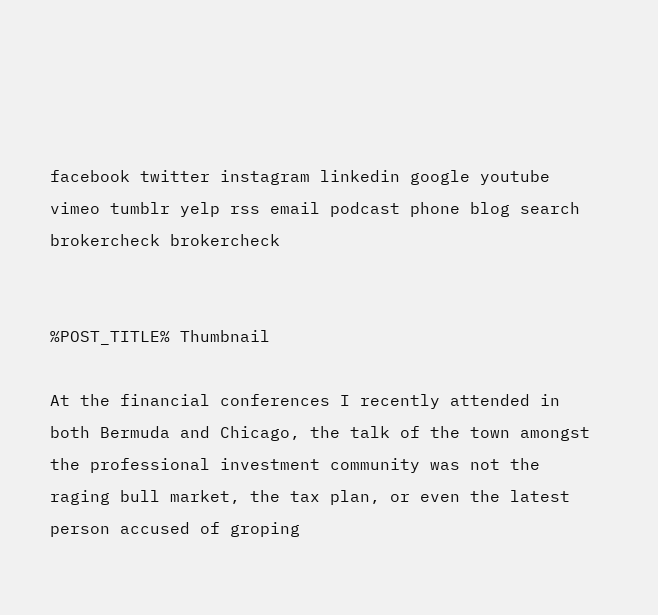facebook twitter instagram linkedin google youtube vimeo tumblr yelp rss email podcast phone blog search brokercheck brokercheck


%POST_TITLE% Thumbnail

At the financial conferences I recently attended in both Bermuda and Chicago, the talk of the town amongst the professional investment community was not the raging bull market, the tax plan, or even the latest person accused of groping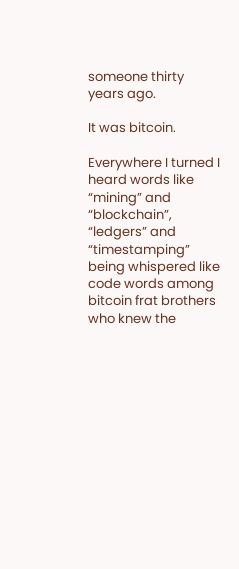someone thirty years ago.

It was bitcoin.

Everywhere I turned I heard words like “mining” and “blockchain”, “ledgers” and “timestamping” being whispered like code words among bitcoin frat brothers who knew the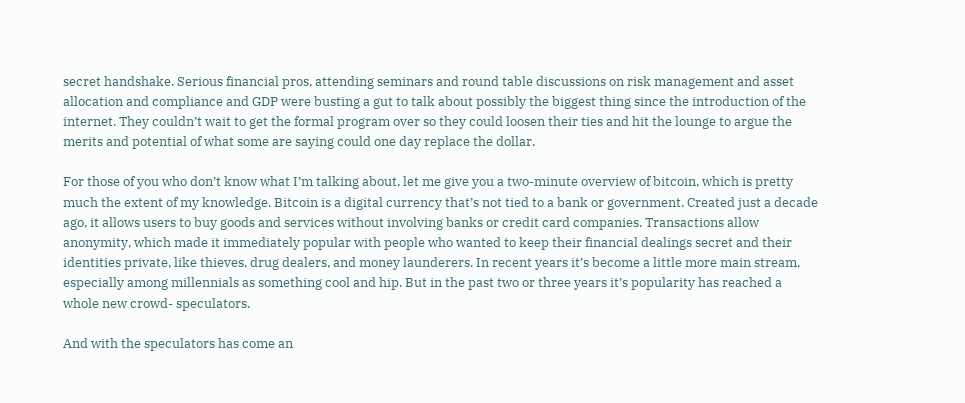secret handshake. Serious financial pros, attending seminars and round table discussions on risk management and asset allocation and compliance and GDP were busting a gut to talk about possibly the biggest thing since the introduction of the internet. They couldn’t wait to get the formal program over so they could loosen their ties and hit the lounge to argue the merits and potential of what some are saying could one day replace the dollar.

For those of you who don’t know what I’m talking about, let me give you a two-minute overview of bitcoin, which is pretty much the extent of my knowledge. Bitcoin is a digital currency that’s not tied to a bank or government. Created just a decade ago, it allows users to buy goods and services without involving banks or credit card companies. Transactions allow anonymity, which made it immediately popular with people who wanted to keep their financial dealings secret and their identities private, like thieves, drug dealers, and money launderers. In recent years it’s become a little more main stream, especially among millennials as something cool and hip. But in the past two or three years it’s popularity has reached a whole new crowd- speculators.

And with the speculators has come an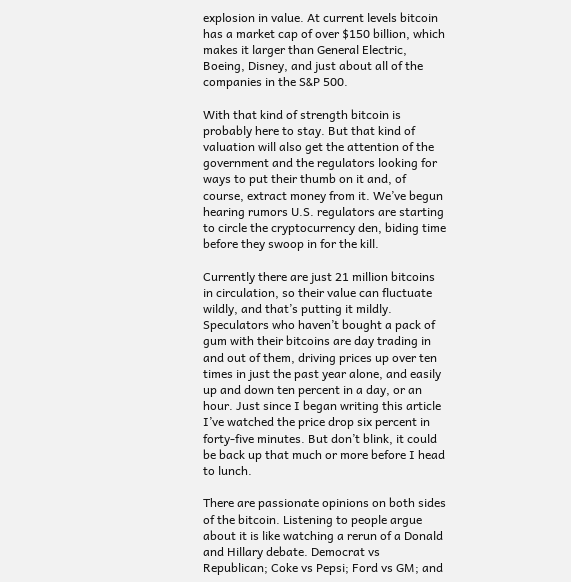explosion in value. At current levels bitcoin has a market cap of over $150 billion, which makes it larger than General Electric, Boeing, Disney, and just about all of the companies in the S&P 500.

With that kind of strength bitcoin is probably here to stay. But that kind of valuation will also get the attention of the government and the regulators looking for ways to put their thumb on it and, of course, extract money from it. We’ve begun hearing rumors U.S. regulators are starting to circle the cryptocurrency den, biding time before they swoop in for the kill.

Currently there are just 21 million bitcoins in circulation, so their value can fluctuate wildly, and that’s putting it mildly. Speculators who haven’t bought a pack of gum with their bitcoins are day trading in and out of them, driving prices up over ten times in just the past year alone, and easily up and down ten percent in a day, or an hour. Just since I began writing this article I’ve watched the price drop six percent in forty-five minutes. But don’t blink, it could be back up that much or more before I head to lunch.

There are passionate opinions on both sides of the bitcoin. Listening to people argue about it is like watching a rerun of a Donald and Hillary debate. Democrat vs Republican; Coke vs Pepsi; Ford vs GM; and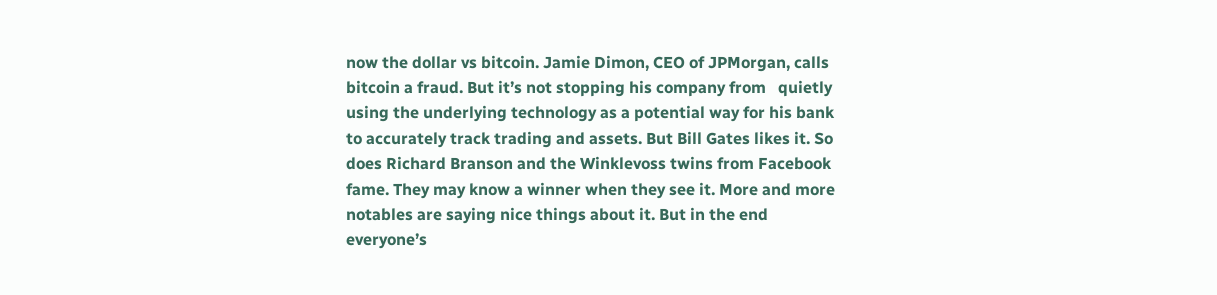now the dollar vs bitcoin. Jamie Dimon, CEO of JPMorgan, calls bitcoin a fraud. But it’s not stopping his company from   quietly using the underlying technology as a potential way for his bank to accurately track trading and assets. But Bill Gates likes it. So does Richard Branson and the Winklevoss twins from Facebook fame. They may know a winner when they see it. More and more notables are saying nice things about it. But in the end everyone’s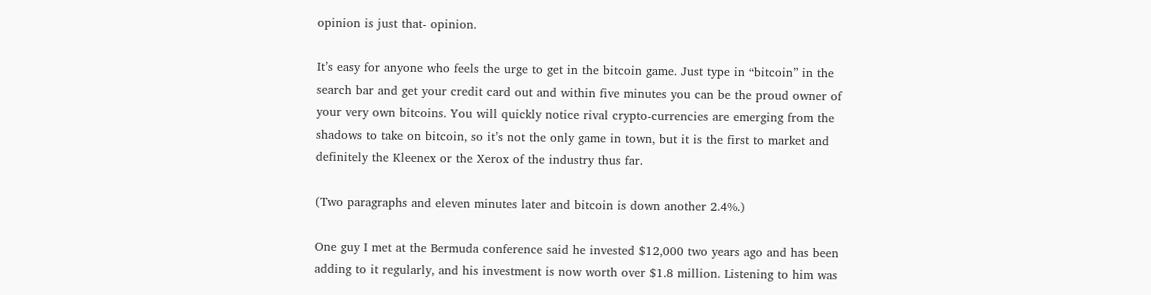opinion is just that- opinion.

It’s easy for anyone who feels the urge to get in the bitcoin game. Just type in “bitcoin” in the search bar and get your credit card out and within five minutes you can be the proud owner of your very own bitcoins. You will quickly notice rival crypto-currencies are emerging from the shadows to take on bitcoin, so it’s not the only game in town, but it is the first to market and definitely the Kleenex or the Xerox of the industry thus far.

(Two paragraphs and eleven minutes later and bitcoin is down another 2.4%.)

One guy I met at the Bermuda conference said he invested $12,000 two years ago and has been adding to it regularly, and his investment is now worth over $1.8 million. Listening to him was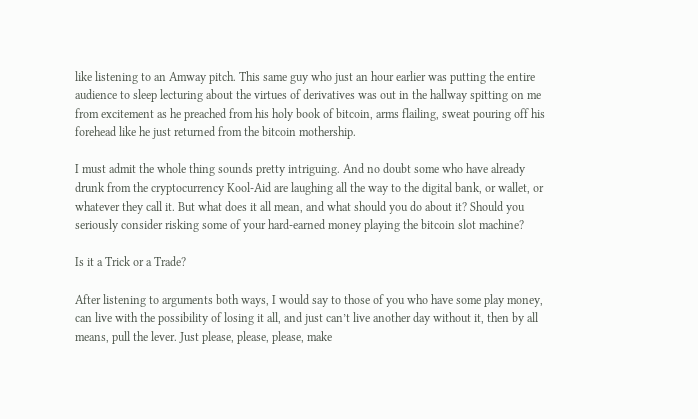like listening to an Amway pitch. This same guy who just an hour earlier was putting the entire audience to sleep lecturing about the virtues of derivatives was out in the hallway spitting on me from excitement as he preached from his holy book of bitcoin, arms flailing, sweat pouring off his forehead like he just returned from the bitcoin mothership.

I must admit the whole thing sounds pretty intriguing. And no doubt some who have already drunk from the cryptocurrency Kool-Aid are laughing all the way to the digital bank, or wallet, or whatever they call it. But what does it all mean, and what should you do about it? Should you seriously consider risking some of your hard-earned money playing the bitcoin slot machine?

Is it a Trick or a Trade?

After listening to arguments both ways, I would say to those of you who have some play money, can live with the possibility of losing it all, and just can’t live another day without it, then by all means, pull the lever. Just please, please, please, make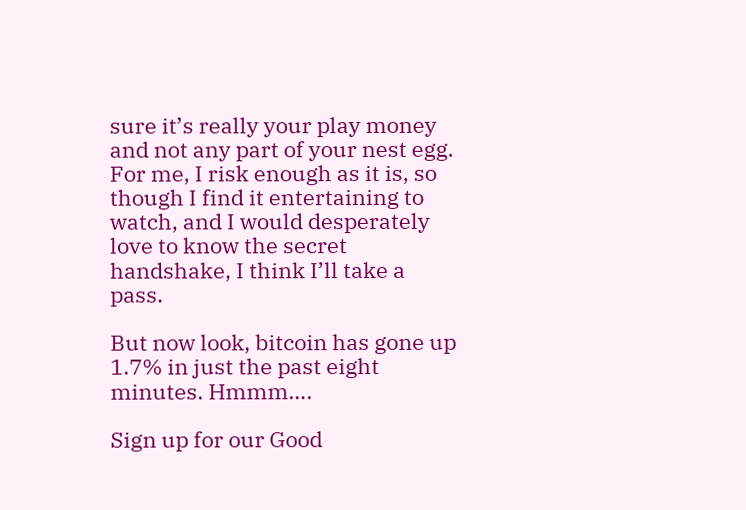sure it’s really your play money and not any part of your nest egg. For me, I risk enough as it is, so though I find it entertaining to watch, and I would desperately love to know the secret handshake, I think I’ll take a pass.

But now look, bitcoin has gone up 1.7% in just the past eight minutes. Hmmm….

Sign up for our Good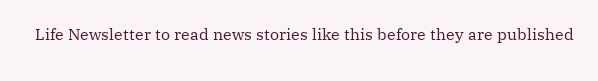Life Newsletter to read news stories like this before they are published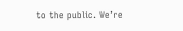to the public. We’re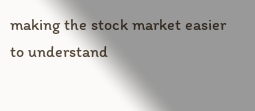making the stock market easier to understand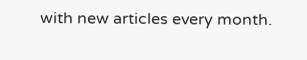with new articles every month.